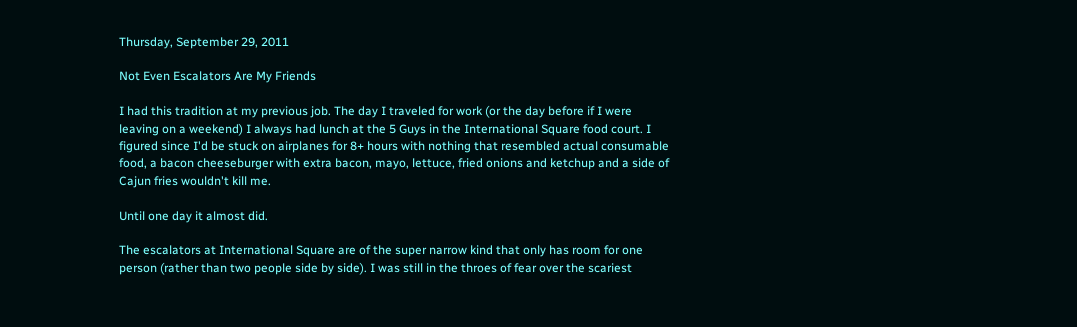Thursday, September 29, 2011

Not Even Escalators Are My Friends

I had this tradition at my previous job. The day I traveled for work (or the day before if I were leaving on a weekend) I always had lunch at the 5 Guys in the International Square food court. I figured since I'd be stuck on airplanes for 8+ hours with nothing that resembled actual consumable food, a bacon cheeseburger with extra bacon, mayo, lettuce, fried onions and ketchup and a side of Cajun fries wouldn't kill me.

Until one day it almost did.

The escalators at International Square are of the super narrow kind that only has room for one person (rather than two people side by side). I was still in the throes of fear over the scariest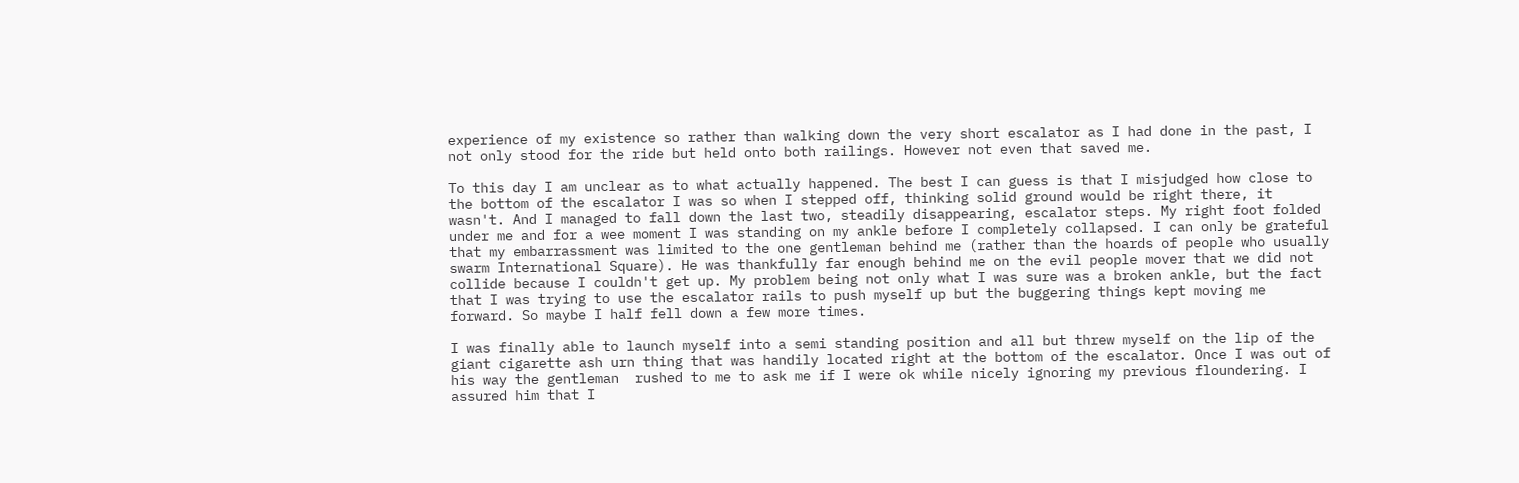experience of my existence so rather than walking down the very short escalator as I had done in the past, I not only stood for the ride but held onto both railings. However not even that saved me.

To this day I am unclear as to what actually happened. The best I can guess is that I misjudged how close to the bottom of the escalator I was so when I stepped off, thinking solid ground would be right there, it wasn't. And I managed to fall down the last two, steadily disappearing, escalator steps. My right foot folded under me and for a wee moment I was standing on my ankle before I completely collapsed. I can only be grateful that my embarrassment was limited to the one gentleman behind me (rather than the hoards of people who usually swarm International Square). He was thankfully far enough behind me on the evil people mover that we did not collide because I couldn't get up. My problem being not only what I was sure was a broken ankle, but the fact that I was trying to use the escalator rails to push myself up but the buggering things kept moving me forward. So maybe I half fell down a few more times.

I was finally able to launch myself into a semi standing position and all but threw myself on the lip of the giant cigarette ash urn thing that was handily located right at the bottom of the escalator. Once I was out of his way the gentleman  rushed to me to ask me if I were ok while nicely ignoring my previous floundering. I assured him that I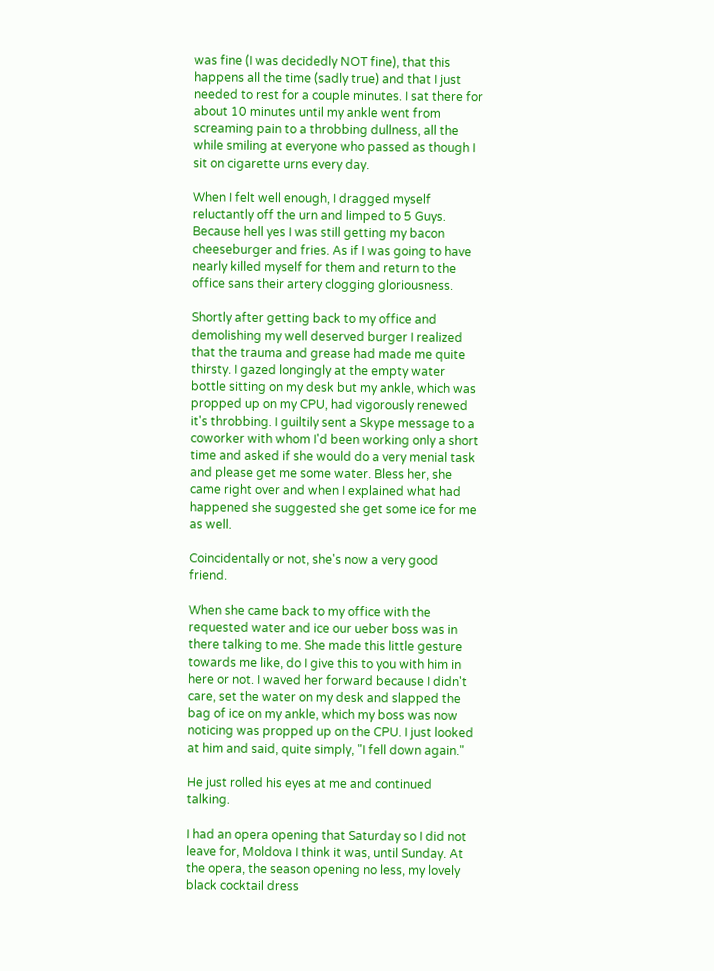was fine (I was decidedly NOT fine), that this happens all the time (sadly true) and that I just needed to rest for a couple minutes. I sat there for about 10 minutes until my ankle went from screaming pain to a throbbing dullness, all the while smiling at everyone who passed as though I sit on cigarette urns every day.

When I felt well enough, I dragged myself reluctantly off the urn and limped to 5 Guys. Because hell yes I was still getting my bacon cheeseburger and fries. As if I was going to have nearly killed myself for them and return to the office sans their artery clogging gloriousness.

Shortly after getting back to my office and demolishing my well deserved burger I realized that the trauma and grease had made me quite thirsty. I gazed longingly at the empty water bottle sitting on my desk but my ankle, which was propped up on my CPU, had vigorously renewed it's throbbing. I guiltily sent a Skype message to a coworker with whom I'd been working only a short time and asked if she would do a very menial task and please get me some water. Bless her, she came right over and when I explained what had happened she suggested she get some ice for me as well.

Coincidentally or not, she's now a very good friend.

When she came back to my office with the requested water and ice our ueber boss was in there talking to me. She made this little gesture towards me like, do I give this to you with him in here or not. I waved her forward because I didn't care, set the water on my desk and slapped the bag of ice on my ankle, which my boss was now noticing was propped up on the CPU. I just looked at him and said, quite simply, "I fell down again."

He just rolled his eyes at me and continued talking.

I had an opera opening that Saturday so I did not leave for, Moldova I think it was, until Sunday. At the opera, the season opening no less, my lovely black cocktail dress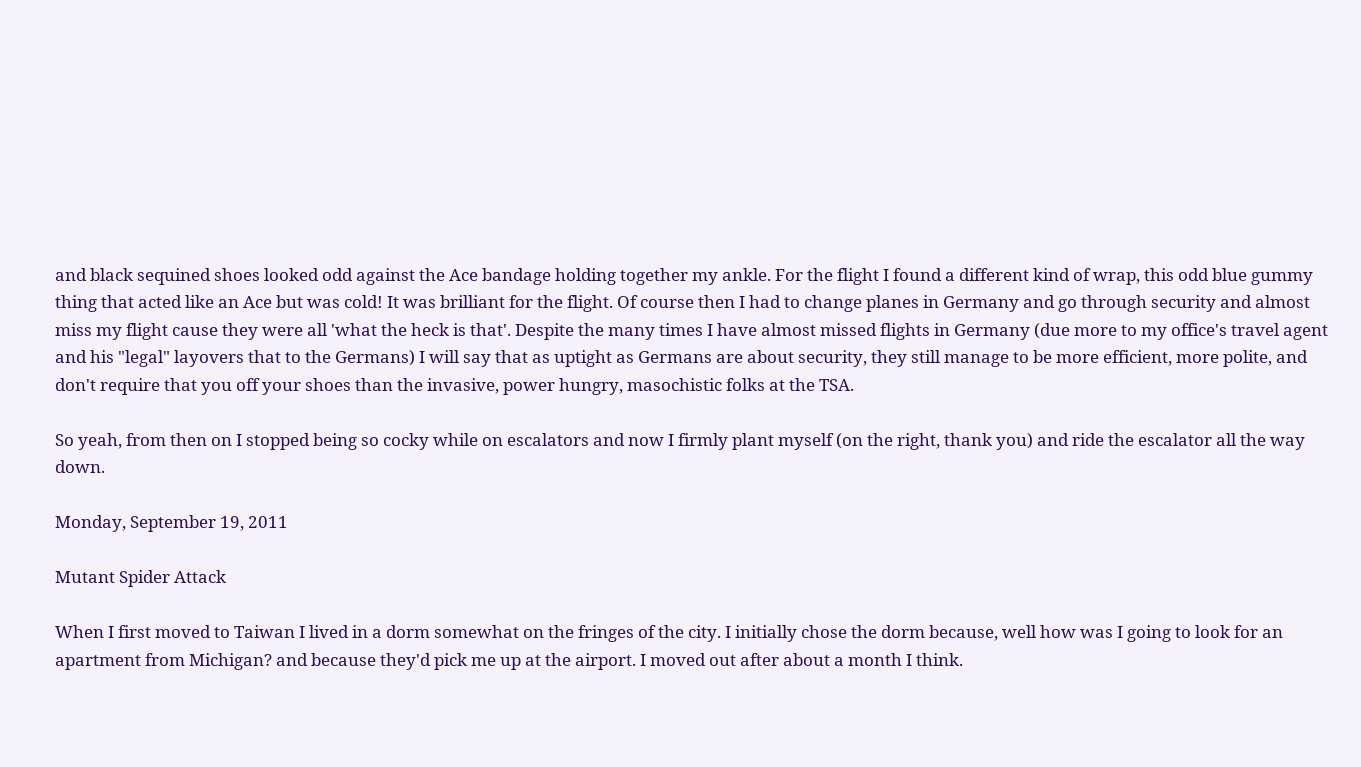and black sequined shoes looked odd against the Ace bandage holding together my ankle. For the flight I found a different kind of wrap, this odd blue gummy thing that acted like an Ace but was cold! It was brilliant for the flight. Of course then I had to change planes in Germany and go through security and almost miss my flight cause they were all 'what the heck is that'. Despite the many times I have almost missed flights in Germany (due more to my office's travel agent and his "legal" layovers that to the Germans) I will say that as uptight as Germans are about security, they still manage to be more efficient, more polite, and don't require that you off your shoes than the invasive, power hungry, masochistic folks at the TSA.

So yeah, from then on I stopped being so cocky while on escalators and now I firmly plant myself (on the right, thank you) and ride the escalator all the way down.

Monday, September 19, 2011

Mutant Spider Attack

When I first moved to Taiwan I lived in a dorm somewhat on the fringes of the city. I initially chose the dorm because, well how was I going to look for an apartment from Michigan? and because they'd pick me up at the airport. I moved out after about a month I think.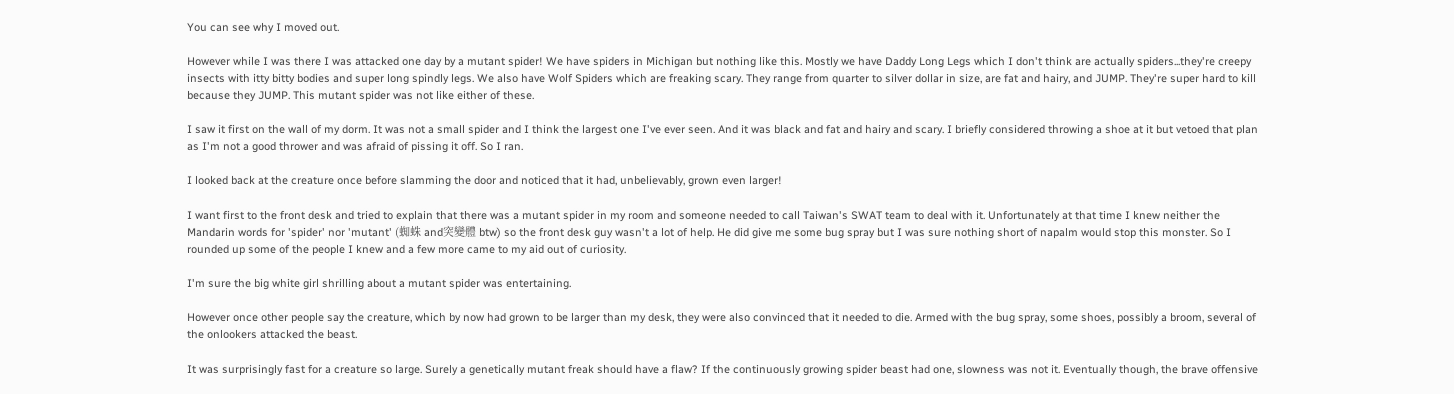You can see why I moved out.

However while I was there I was attacked one day by a mutant spider! We have spiders in Michigan but nothing like this. Mostly we have Daddy Long Legs which I don't think are actually spiders...they're creepy insects with itty bitty bodies and super long spindly legs. We also have Wolf Spiders which are freaking scary. They range from quarter to silver dollar in size, are fat and hairy, and JUMP. They're super hard to kill because they JUMP. This mutant spider was not like either of these.

I saw it first on the wall of my dorm. It was not a small spider and I think the largest one I've ever seen. And it was black and fat and hairy and scary. I briefly considered throwing a shoe at it but vetoed that plan as I'm not a good thrower and was afraid of pissing it off. So I ran.

I looked back at the creature once before slamming the door and noticed that it had, unbelievably, grown even larger!

I want first to the front desk and tried to explain that there was a mutant spider in my room and someone needed to call Taiwan's SWAT team to deal with it. Unfortunately at that time I knew neither the Mandarin words for 'spider' nor 'mutant' (蜘蛛 and突變體 btw) so the front desk guy wasn't a lot of help. He did give me some bug spray but I was sure nothing short of napalm would stop this monster. So I rounded up some of the people I knew and a few more came to my aid out of curiosity.

I'm sure the big white girl shrilling about a mutant spider was entertaining.

However once other people say the creature, which by now had grown to be larger than my desk, they were also convinced that it needed to die. Armed with the bug spray, some shoes, possibly a broom, several of the onlookers attacked the beast.

It was surprisingly fast for a creature so large. Surely a genetically mutant freak should have a flaw? If the continuously growing spider beast had one, slowness was not it. Eventually though, the brave offensive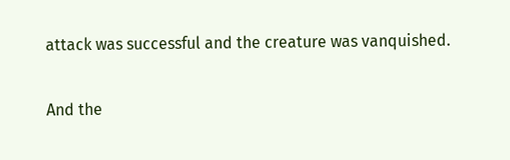attack was successful and the creature was vanquished.

And the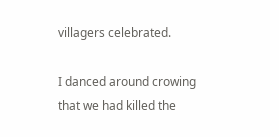villagers celebrated.

I danced around crowing that we had killed the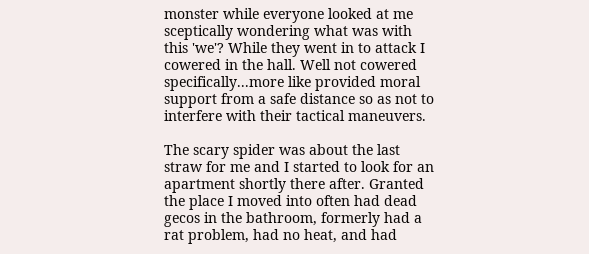monster while everyone looked at me sceptically wondering what was with this 'we'? While they went in to attack I cowered in the hall. Well not cowered specifically...more like provided moral support from a safe distance so as not to interfere with their tactical maneuvers.

The scary spider was about the last straw for me and I started to look for an apartment shortly there after. Granted the place I moved into often had dead gecos in the bathroom, formerly had a rat problem, had no heat, and had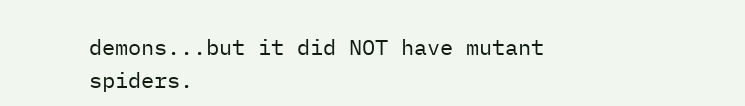demons...but it did NOT have mutant spiders.